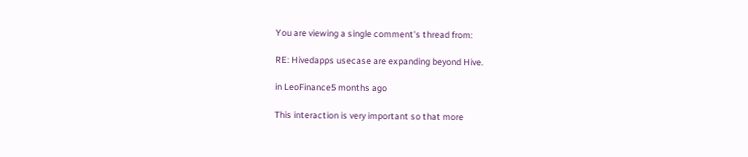You are viewing a single comment's thread from:

RE: Hivedapps usecase are expanding beyond Hive.

in LeoFinance5 months ago

This interaction is very important so that more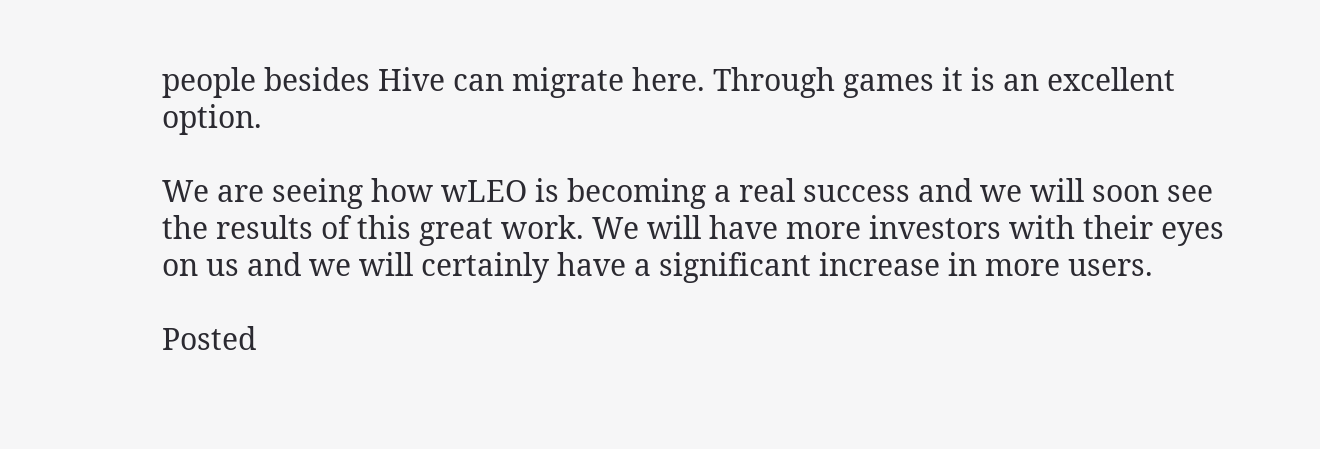people besides Hive can migrate here. Through games it is an excellent option.

We are seeing how wLEO is becoming a real success and we will soon see the results of this great work. We will have more investors with their eyes on us and we will certainly have a significant increase in more users.

Posted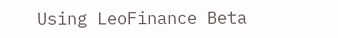Using LeoFinance Beta